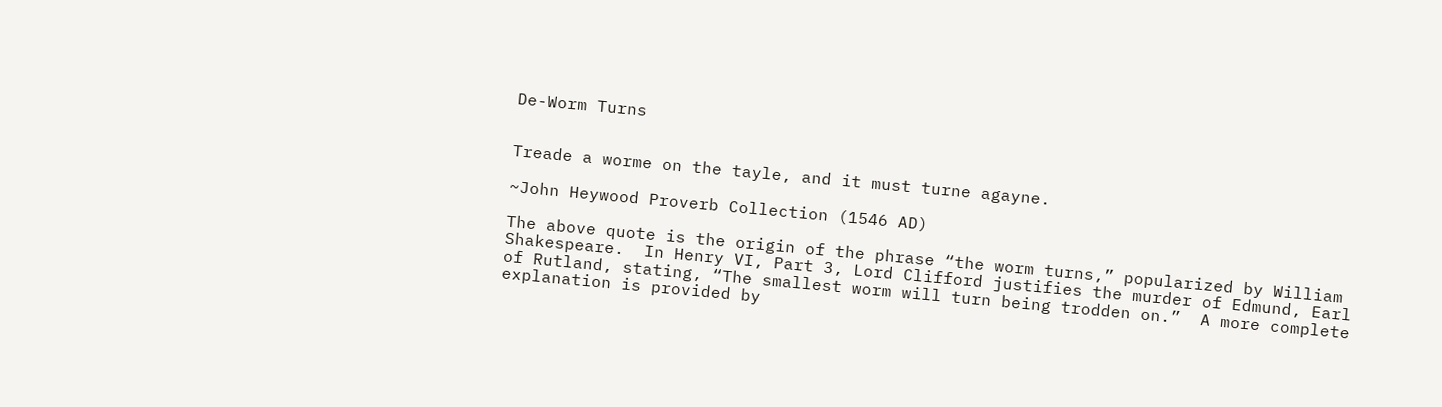De-Worm Turns


Treade a worme on the tayle, and it must turne agayne.

~John Heywood Proverb Collection (1546 AD)

The above quote is the origin of the phrase “the worm turns,” popularized by William Shakespeare.  In Henry VI, Part 3, Lord Clifford justifies the murder of Edmund, Earl of Rutland, stating, “The smallest worm will turn being trodden on.”  A more complete explanation is provided by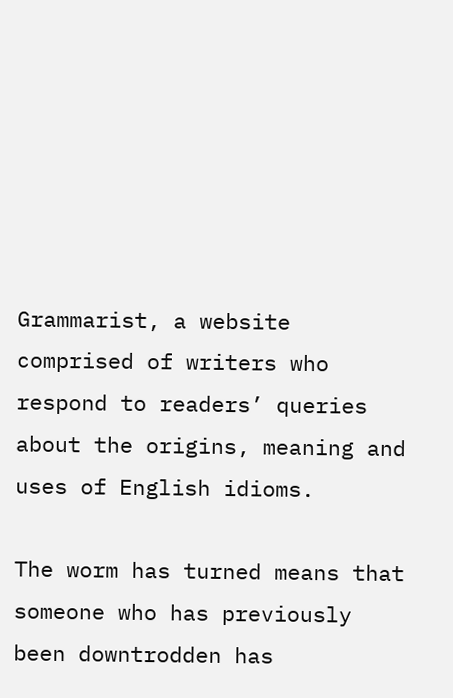Grammarist, a website comprised of writers who respond to readers’ queries about the origins, meaning and uses of English idioms.

The worm has turned means that someone who has previously been downtrodden has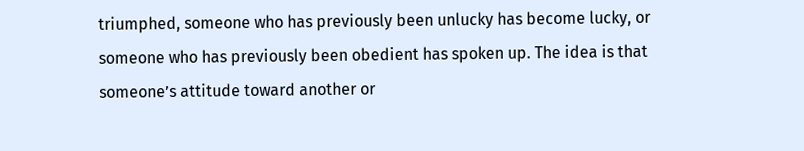triumphed, someone who has previously been unlucky has become lucky, or someone who has previously been obedient has spoken up. The idea is that someone’s attitude toward another or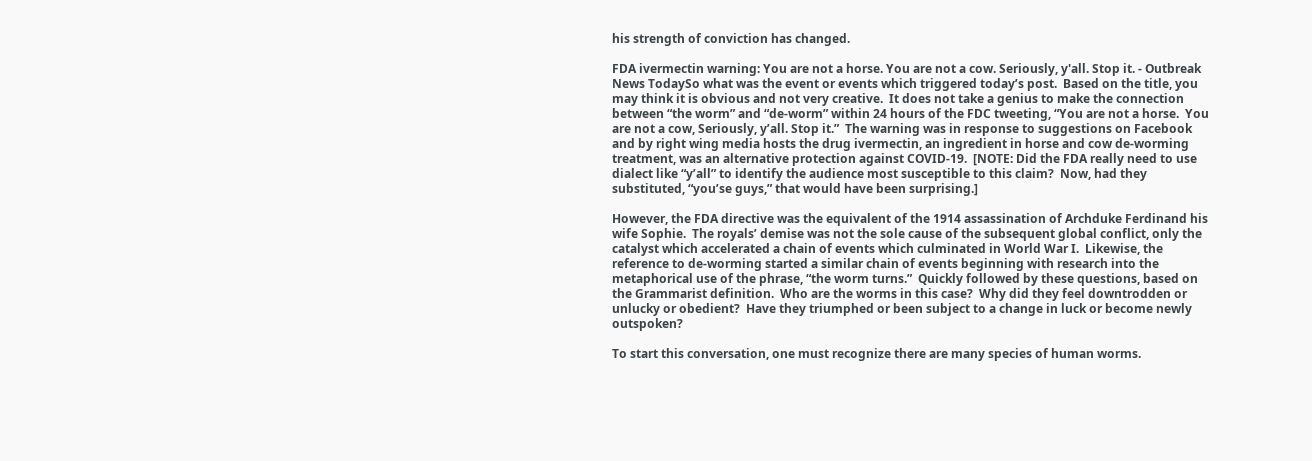his strength of conviction has changed.

FDA ivermectin warning: You are not a horse. You are not a cow. Seriously, y'all. Stop it. - Outbreak News TodaySo what was the event or events which triggered today’s post.  Based on the title, you may think it is obvious and not very creative.  It does not take a genius to make the connection between “the worm” and “de-worm” within 24 hours of the FDC tweeting, “You are not a horse.  You are not a cow, Seriously, y’all. Stop it.”  The warning was in response to suggestions on Facebook and by right wing media hosts the drug ivermectin, an ingredient in horse and cow de-worming treatment, was an alternative protection against COVID-19.  [NOTE: Did the FDA really need to use dialect like “y’all” to identify the audience most susceptible to this claim?  Now, had they substituted, “you’se guys,” that would have been surprising.]

However, the FDA directive was the equivalent of the 1914 assassination of Archduke Ferdinand his wife Sophie.  The royals’ demise was not the sole cause of the subsequent global conflict, only the catalyst which accelerated a chain of events which culminated in World War I.  Likewise, the reference to de-worming started a similar chain of events beginning with research into the metaphorical use of the phrase, “the worm turns.”  Quickly followed by these questions, based on the Grammarist definition.  Who are the worms in this case?  Why did they feel downtrodden or unlucky or obedient?  Have they triumphed or been subject to a change in luck or become newly outspoken?

To start this conversation, one must recognize there are many species of human worms.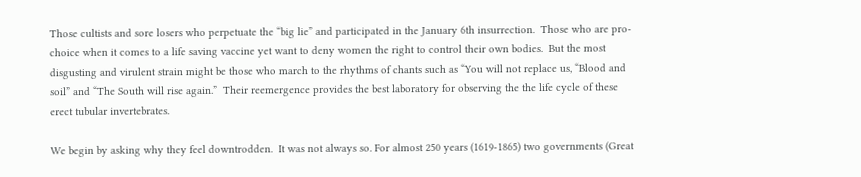Those cultists and sore losers who perpetuate the “big lie” and participated in the January 6th insurrection.  Those who are pro-choice when it comes to a life saving vaccine yet want to deny women the right to control their own bodies.  But the most disgusting and virulent strain might be those who march to the rhythms of chants such as “You will not replace us, “Blood and soil” and “The South will rise again.”  Their reemergence provides the best laboratory for observing the the life cycle of these erect tubular invertebrates.

We begin by asking why they feel downtrodden.  It was not always so. For almost 250 years (1619-1865) two governments (Great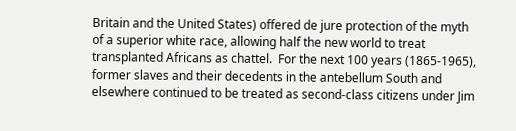Britain and the United States) offered de jure protection of the myth of a superior white race, allowing half the new world to treat transplanted Africans as chattel.  For the next 100 years (1865-1965), former slaves and their decedents in the antebellum South and elsewhere continued to be treated as second-class citizens under Jim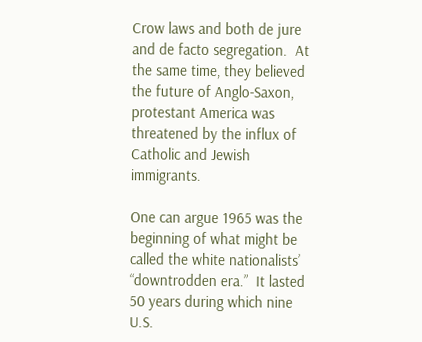Crow laws and both de jure and de facto segregation.  At the same time, they believed the future of Anglo-Saxon, protestant America was threatened by the influx of Catholic and Jewish immigrants.

One can argue 1965 was the beginning of what might be called the white nationalists’ “downtrodden era.”  It lasted 50 years during which nine U.S.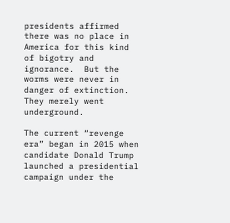presidents affirmed there was no place in America for this kind of bigotry and ignorance.  But the worms were never in danger of extinction.  They merely went underground.

The current “revenge era” began in 2015 when candidate Donald Trump launched a presidential campaign under the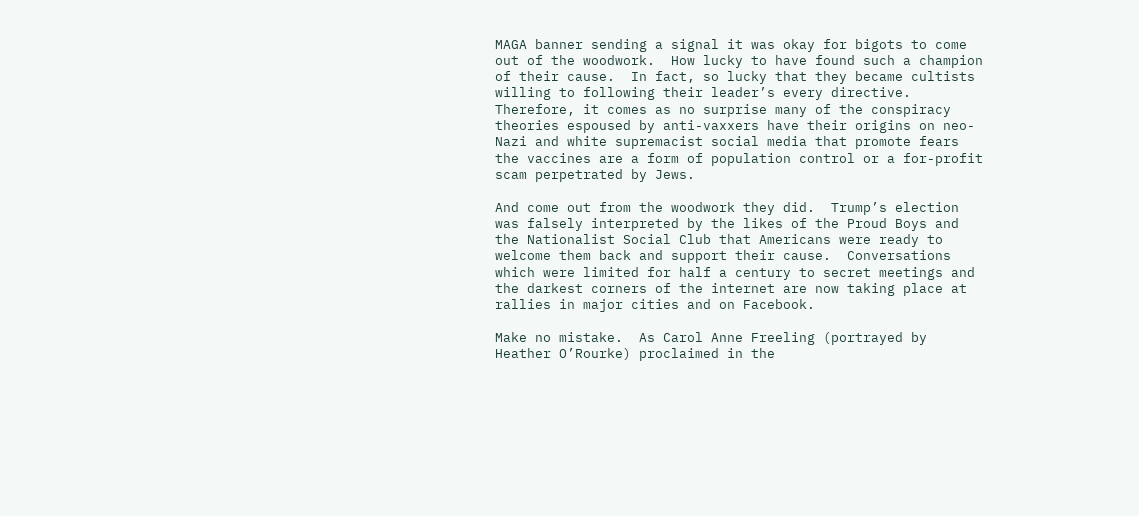MAGA banner sending a signal it was okay for bigots to come out of the woodwork.  How lucky to have found such a champion of their cause.  In fact, so lucky that they became cultists willing to following their leader’s every directive.  Therefore, it comes as no surprise many of the conspiracy theories espoused by anti-vaxxers have their origins on neo-Nazi and white supremacist social media that promote fears the vaccines are a form of population control or a for-profit scam perpetrated by Jews.

And come out from the woodwork they did.  Trump’s election was falsely interpreted by the likes of the Proud Boys and the Nationalist Social Club that Americans were ready to welcome them back and support their cause.  Conversations which were limited for half a century to secret meetings and the darkest corners of the internet are now taking place at rallies in major cities and on Facebook.

Make no mistake.  As Carol Anne Freeling (portrayed by Heather O’Rourke) proclaimed in the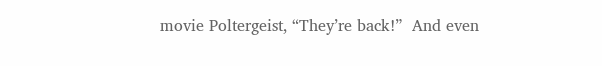movie Poltergeist, “They’re back!”  And even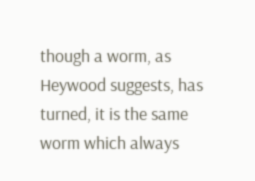though a worm, as Heywood suggests, has turned, it is the same worm which always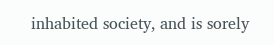inhabited society, and is sorely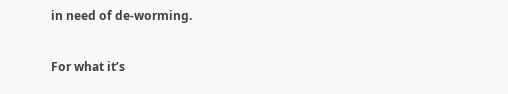in need of de-worming.

For what it’s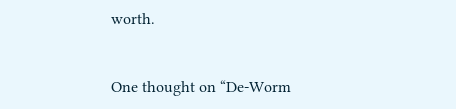worth.


One thought on “De-Worm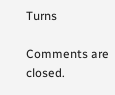Turns

Comments are closed.